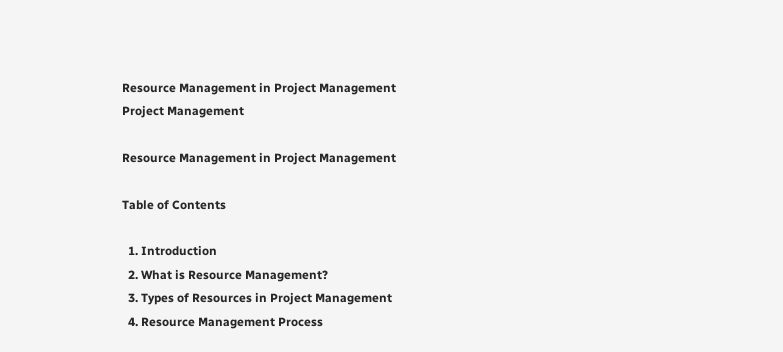Resource Management in Project Management
Project Management

Resource Management in Project Management

Table of Contents

  1. Introduction
  2. What is Resource Management?
  3. Types of Resources in Project Management
  4. Resource Management Process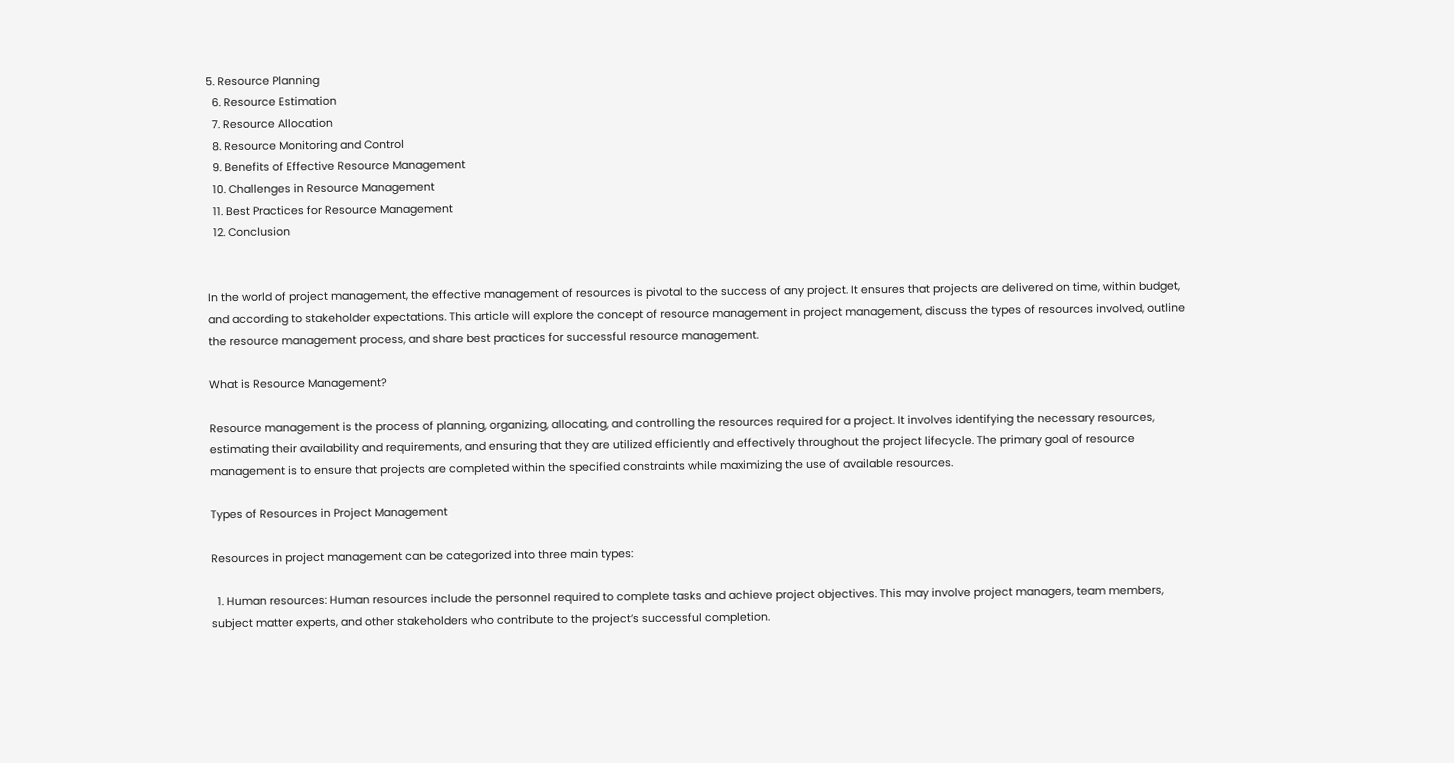5. Resource Planning
  6. Resource Estimation
  7. Resource Allocation
  8. Resource Monitoring and Control
  9. Benefits of Effective Resource Management
  10. Challenges in Resource Management
  11. Best Practices for Resource Management
  12. Conclusion


In the world of project management, the effective management of resources is pivotal to the success of any project. It ensures that projects are delivered on time, within budget, and according to stakeholder expectations. This article will explore the concept of resource management in project management, discuss the types of resources involved, outline the resource management process, and share best practices for successful resource management.

What is Resource Management?

Resource management is the process of planning, organizing, allocating, and controlling the resources required for a project. It involves identifying the necessary resources, estimating their availability and requirements, and ensuring that they are utilized efficiently and effectively throughout the project lifecycle. The primary goal of resource management is to ensure that projects are completed within the specified constraints while maximizing the use of available resources.

Types of Resources in Project Management

Resources in project management can be categorized into three main types:

  1. Human resources: Human resources include the personnel required to complete tasks and achieve project objectives. This may involve project managers, team members, subject matter experts, and other stakeholders who contribute to the project’s successful completion.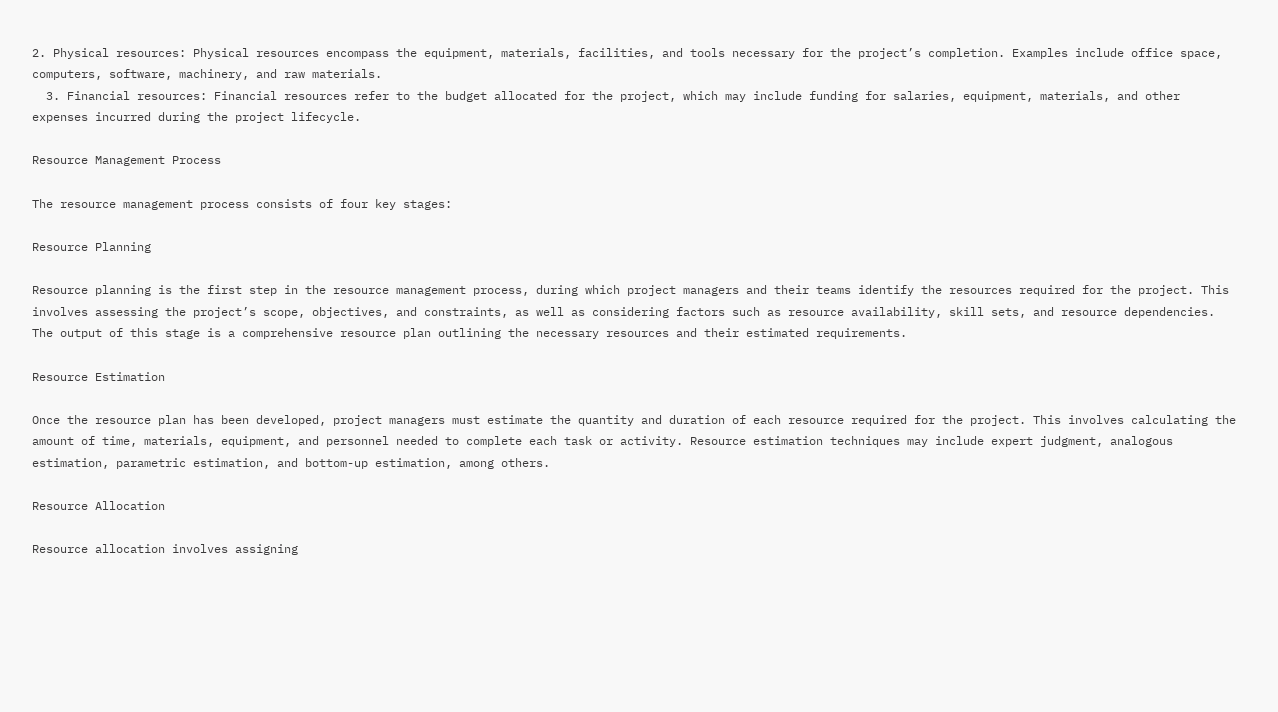2. Physical resources: Physical resources encompass the equipment, materials, facilities, and tools necessary for the project’s completion. Examples include office space, computers, software, machinery, and raw materials.
  3. Financial resources: Financial resources refer to the budget allocated for the project, which may include funding for salaries, equipment, materials, and other expenses incurred during the project lifecycle.

Resource Management Process

The resource management process consists of four key stages:

Resource Planning

Resource planning is the first step in the resource management process, during which project managers and their teams identify the resources required for the project. This involves assessing the project’s scope, objectives, and constraints, as well as considering factors such as resource availability, skill sets, and resource dependencies. The output of this stage is a comprehensive resource plan outlining the necessary resources and their estimated requirements.

Resource Estimation

Once the resource plan has been developed, project managers must estimate the quantity and duration of each resource required for the project. This involves calculating the amount of time, materials, equipment, and personnel needed to complete each task or activity. Resource estimation techniques may include expert judgment, analogous estimation, parametric estimation, and bottom-up estimation, among others.

Resource Allocation

Resource allocation involves assigning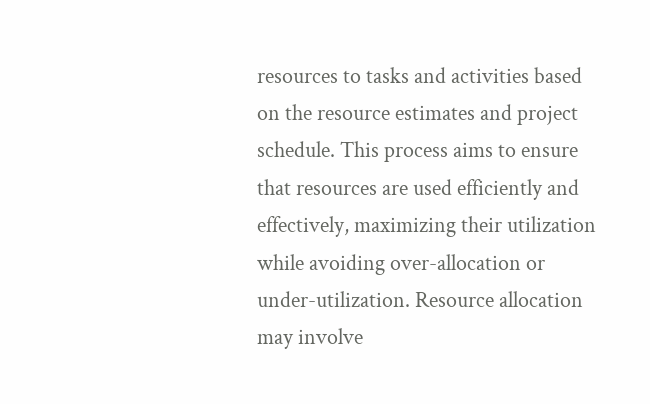resources to tasks and activities based on the resource estimates and project schedule. This process aims to ensure that resources are used efficiently and effectively, maximizing their utilization while avoiding over-allocation or under-utilization. Resource allocation may involve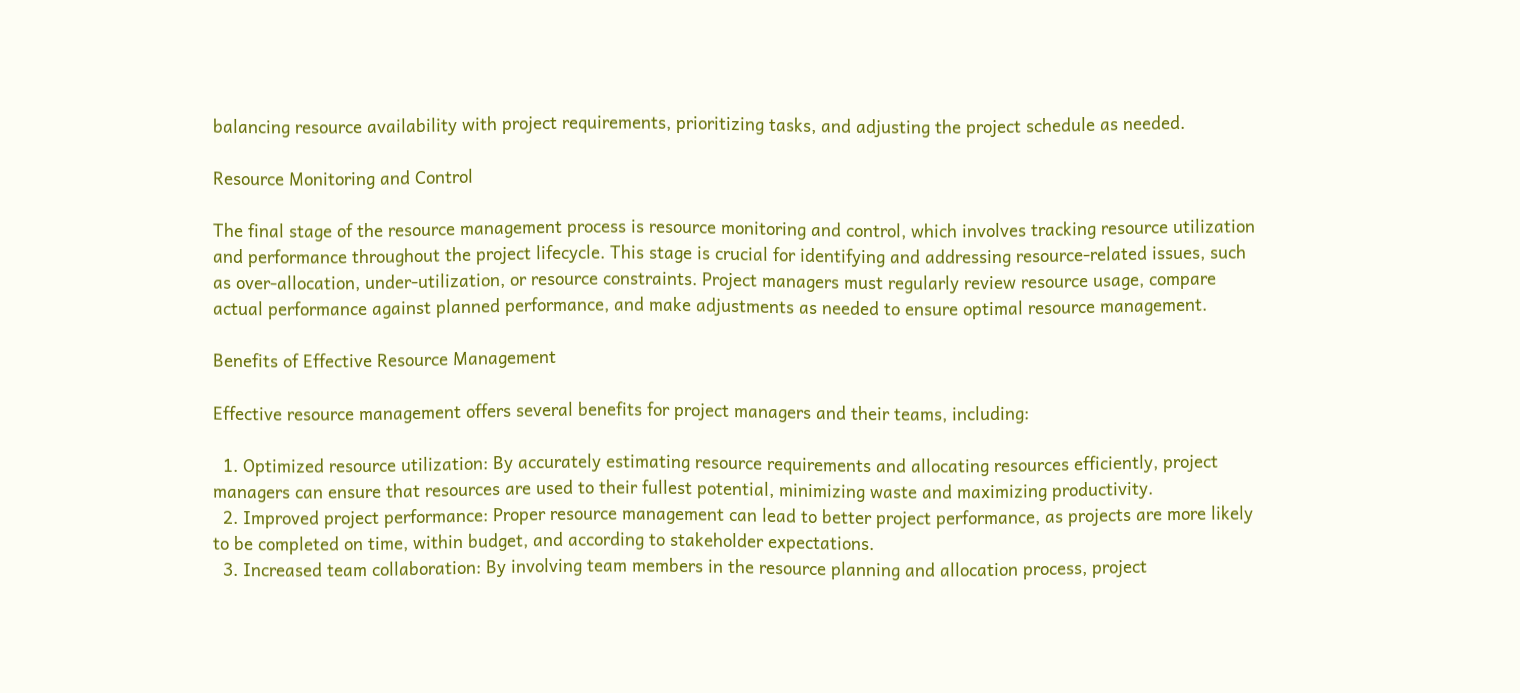balancing resource availability with project requirements, prioritizing tasks, and adjusting the project schedule as needed.

Resource Monitoring and Control

The final stage of the resource management process is resource monitoring and control, which involves tracking resource utilization and performance throughout the project lifecycle. This stage is crucial for identifying and addressing resource-related issues, such as over-allocation, under-utilization, or resource constraints. Project managers must regularly review resource usage, compare actual performance against planned performance, and make adjustments as needed to ensure optimal resource management.

Benefits of Effective Resource Management

Effective resource management offers several benefits for project managers and their teams, including:

  1. Optimized resource utilization: By accurately estimating resource requirements and allocating resources efficiently, project managers can ensure that resources are used to their fullest potential, minimizing waste and maximizing productivity.
  2. Improved project performance: Proper resource management can lead to better project performance, as projects are more likely to be completed on time, within budget, and according to stakeholder expectations.
  3. Increased team collaboration: By involving team members in the resource planning and allocation process, project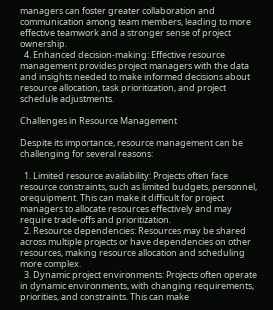managers can foster greater collaboration and communication among team members, leading to more effective teamwork and a stronger sense of project ownership.
  4. Enhanced decision-making: Effective resource management provides project managers with the data and insights needed to make informed decisions about resource allocation, task prioritization, and project schedule adjustments.

Challenges in Resource Management

Despite its importance, resource management can be challenging for several reasons:

  1. Limited resource availability: Projects often face resource constraints, such as limited budgets, personnel, orequipment. This can make it difficult for project managers to allocate resources effectively and may require trade-offs and prioritization.
  2. Resource dependencies: Resources may be shared across multiple projects or have dependencies on other resources, making resource allocation and scheduling more complex.
  3. Dynamic project environments: Projects often operate in dynamic environments, with changing requirements, priorities, and constraints. This can make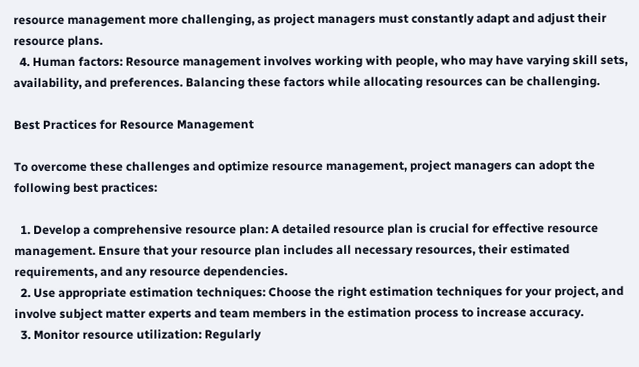resource management more challenging, as project managers must constantly adapt and adjust their resource plans.
  4. Human factors: Resource management involves working with people, who may have varying skill sets, availability, and preferences. Balancing these factors while allocating resources can be challenging.

Best Practices for Resource Management

To overcome these challenges and optimize resource management, project managers can adopt the following best practices:

  1. Develop a comprehensive resource plan: A detailed resource plan is crucial for effective resource management. Ensure that your resource plan includes all necessary resources, their estimated requirements, and any resource dependencies.
  2. Use appropriate estimation techniques: Choose the right estimation techniques for your project, and involve subject matter experts and team members in the estimation process to increase accuracy.
  3. Monitor resource utilization: Regularly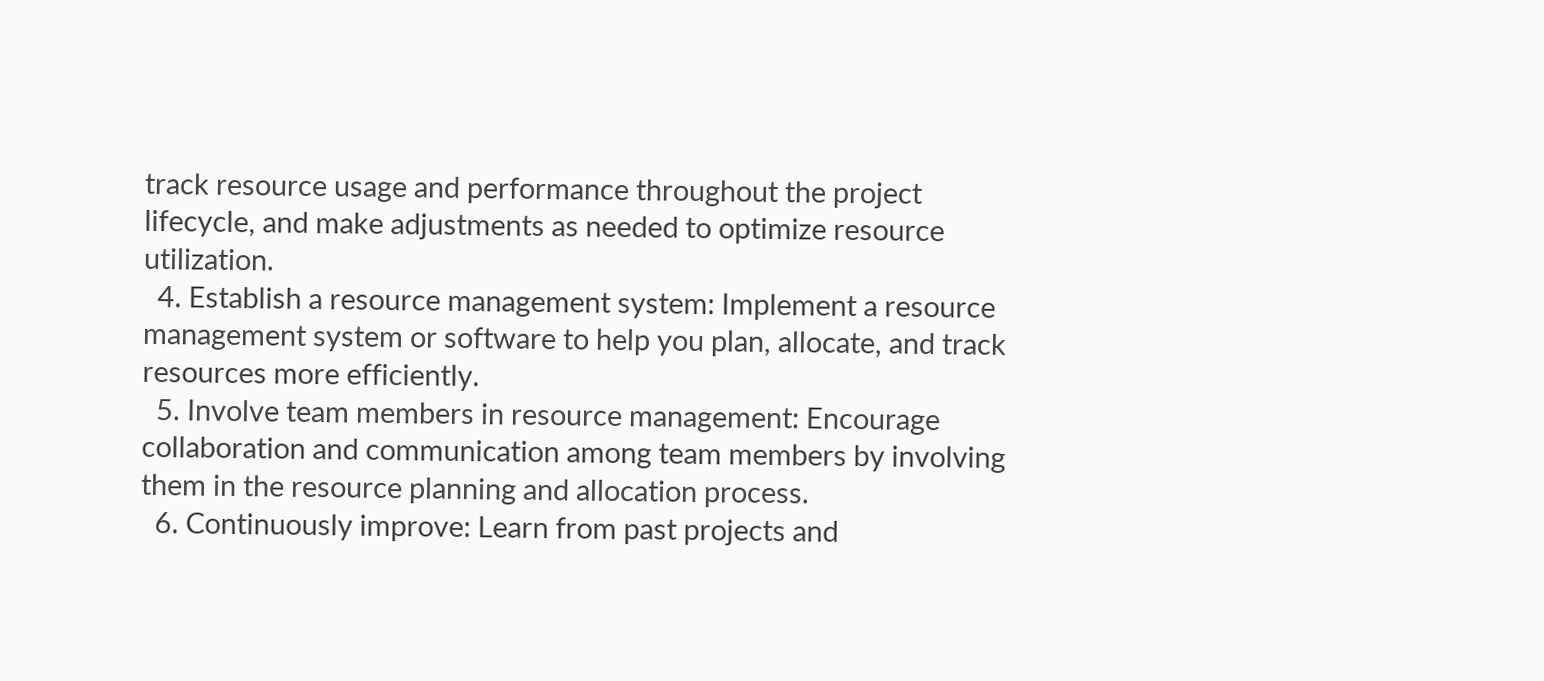track resource usage and performance throughout the project lifecycle, and make adjustments as needed to optimize resource utilization.
  4. Establish a resource management system: Implement a resource management system or software to help you plan, allocate, and track resources more efficiently.
  5. Involve team members in resource management: Encourage collaboration and communication among team members by involving them in the resource planning and allocation process.
  6. Continuously improve: Learn from past projects and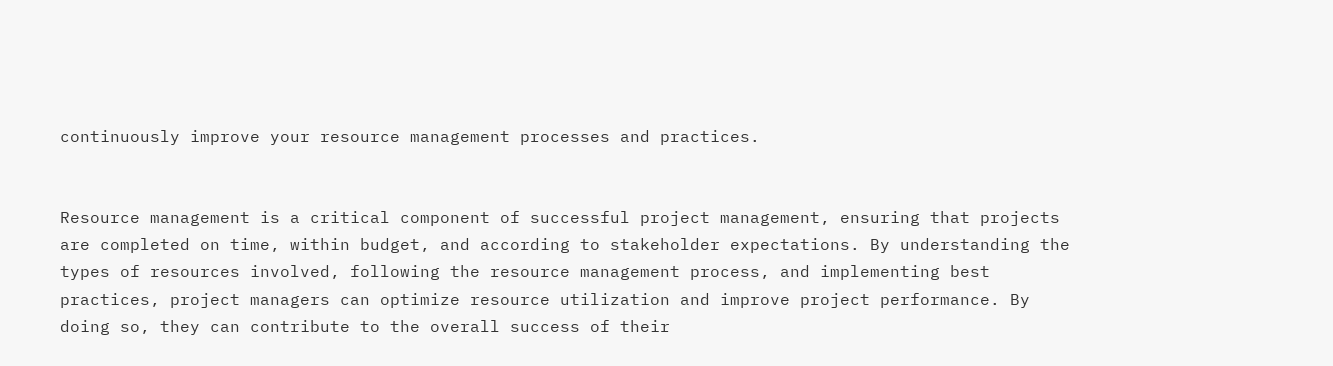continuously improve your resource management processes and practices.


Resource management is a critical component of successful project management, ensuring that projects are completed on time, within budget, and according to stakeholder expectations. By understanding the types of resources involved, following the resource management process, and implementing best practices, project managers can optimize resource utilization and improve project performance. By doing so, they can contribute to the overall success of their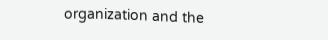organization and the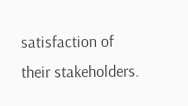satisfaction of their stakeholders.